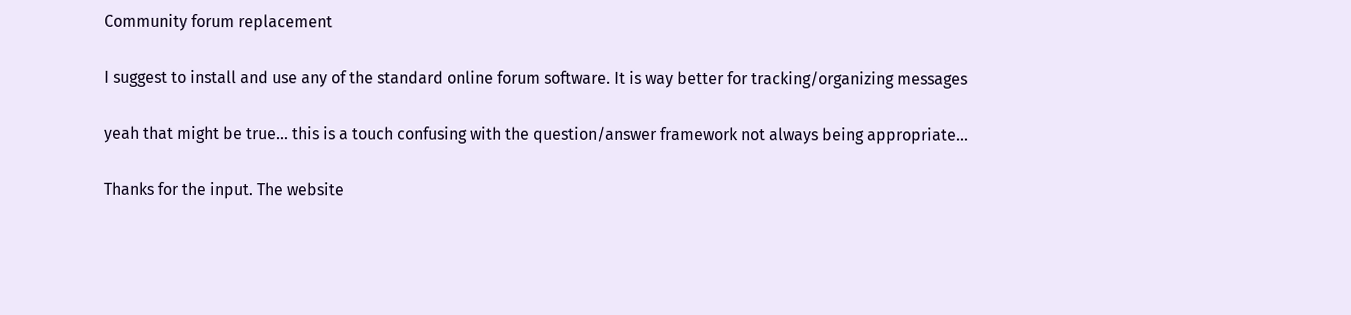Community forum replacement

I suggest to install and use any of the standard online forum software. It is way better for tracking/organizing messages

yeah that might be true… this is a touch confusing with the question/answer framework not always being appropriate…

Thanks for the input. The website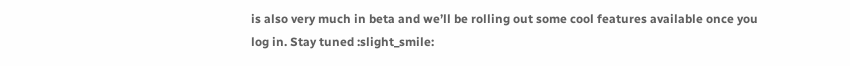is also very much in beta and we’ll be rolling out some cool features available once you log in. Stay tuned :slight_smile: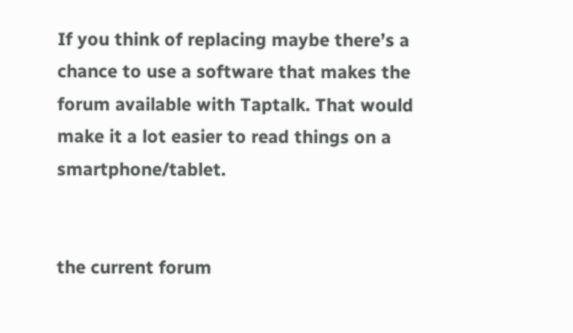If you think of replacing maybe there’s a chance to use a software that makes the forum available with Taptalk. That would make it a lot easier to read things on a smartphone/tablet.


the current forum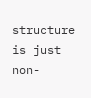structure is just non-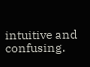intuitive and confusing.